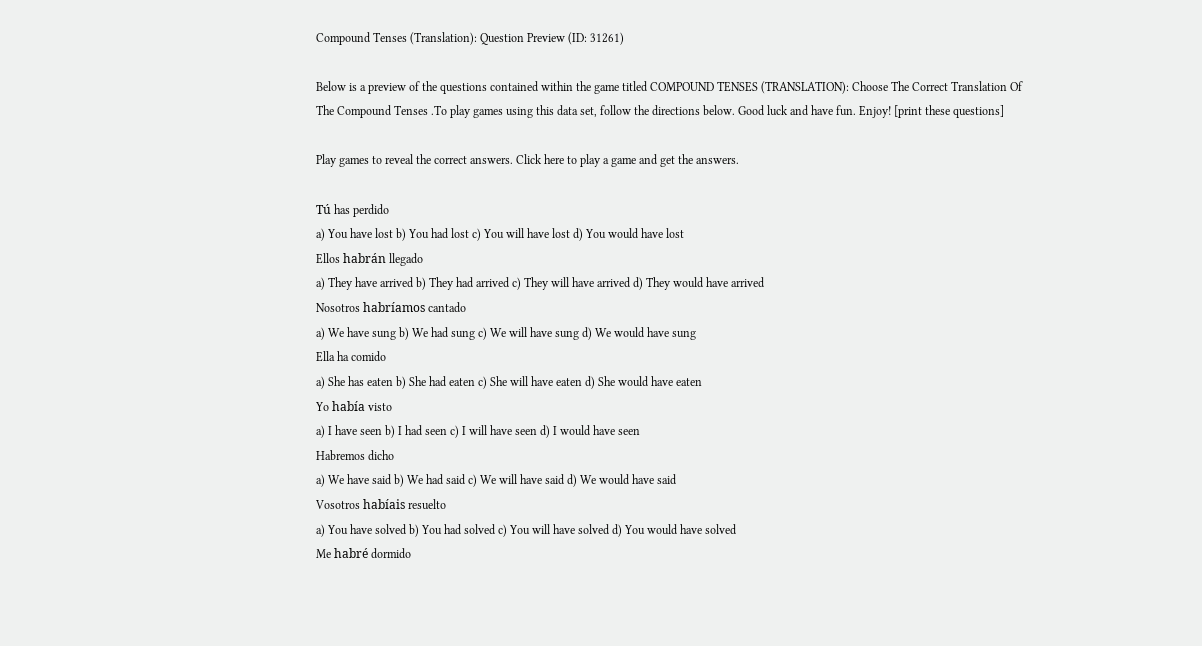Compound Tenses (Translation): Question Preview (ID: 31261)

Below is a preview of the questions contained within the game titled COMPOUND TENSES (TRANSLATION): Choose The Correct Translation Of The Compound Tenses .To play games using this data set, follow the directions below. Good luck and have fun. Enjoy! [print these questions]

Play games to reveal the correct answers. Click here to play a game and get the answers.

Tú has perdido
a) You have lost b) You had lost c) You will have lost d) You would have lost
Ellos habrán llegado
a) They have arrived b) They had arrived c) They will have arrived d) They would have arrived
Nosotros habríamos cantado
a) We have sung b) We had sung c) We will have sung d) We would have sung
Ella ha comido
a) She has eaten b) She had eaten c) She will have eaten d) She would have eaten
Yo había visto
a) I have seen b) I had seen c) I will have seen d) I would have seen
Habremos dicho
a) We have said b) We had said c) We will have said d) We would have said
Vosotros habíais resuelto
a) You have solved b) You had solved c) You will have solved d) You would have solved
Me habré dormido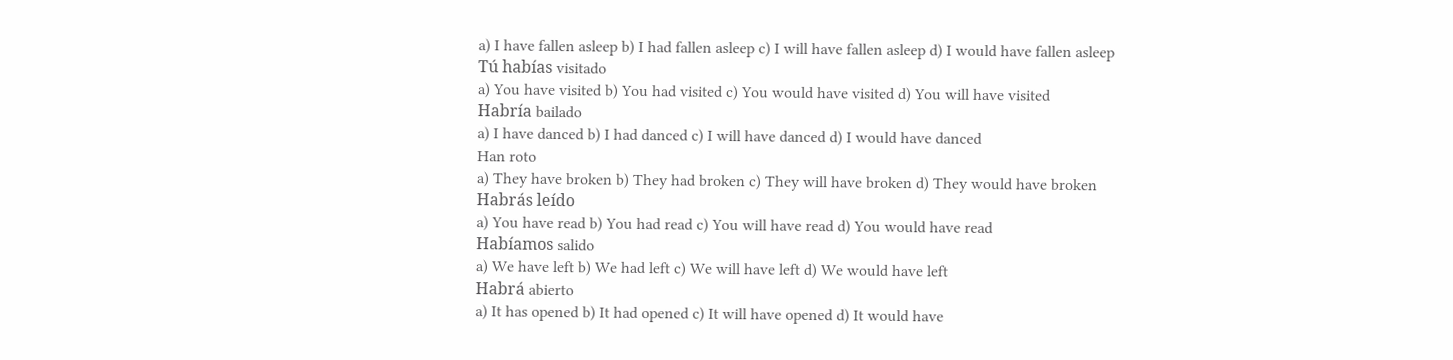a) I have fallen asleep b) I had fallen asleep c) I will have fallen asleep d) I would have fallen asleep
Tú habías visitado
a) You have visited b) You had visited c) You would have visited d) You will have visited
Habría bailado
a) I have danced b) I had danced c) I will have danced d) I would have danced
Han roto
a) They have broken b) They had broken c) They will have broken d) They would have broken
Habrás leído
a) You have read b) You had read c) You will have read d) You would have read
Habíamos salido
a) We have left b) We had left c) We will have left d) We would have left
Habrá abierto
a) It has opened b) It had opened c) It will have opened d) It would have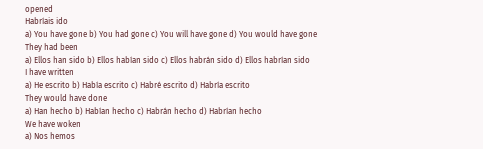opened
Habríais ido
a) You have gone b) You had gone c) You will have gone d) You would have gone
They had been
a) Ellos han sido b) Ellos habían sido c) Ellos habrán sido d) Ellos habrían sido
I have written
a) He escrito b) Había escrito c) Habré escrito d) Habría escrito
They would have done
a) Han hecho b) Habían hecho c) Habrán hecho d) Habrían hecho
We have woken
a) Nos hemos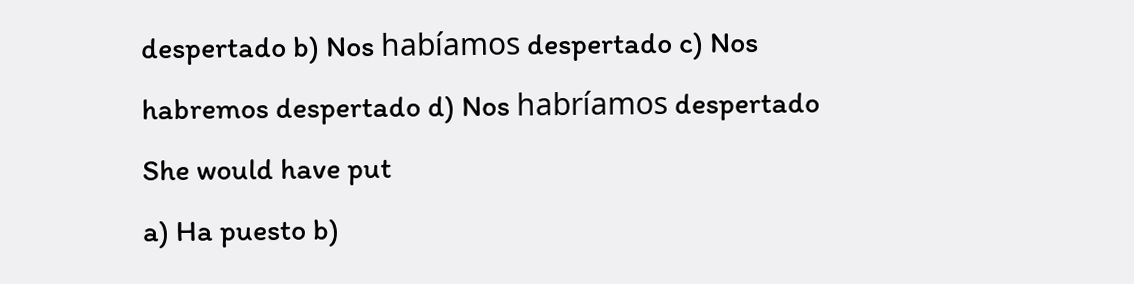despertado b) Nos habíamos despertado c) Nos habremos despertado d) Nos habríamos despertado
She would have put
a) Ha puesto b)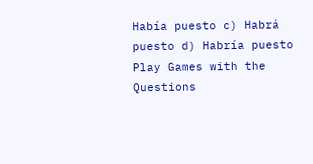Había puesto c) Habrá puesto d) Habría puesto
Play Games with the Questions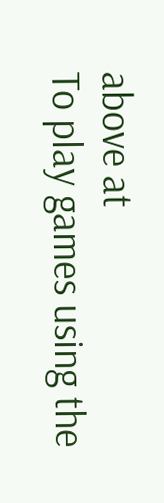above at
To play games using the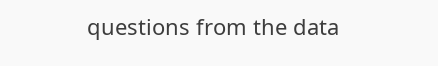questions from the data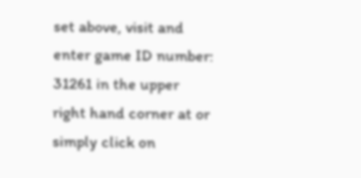set above, visit and enter game ID number: 31261 in the upper right hand corner at or simply click on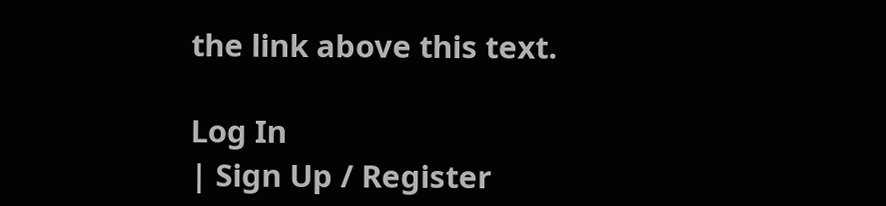the link above this text.

Log In
| Sign Up / Register